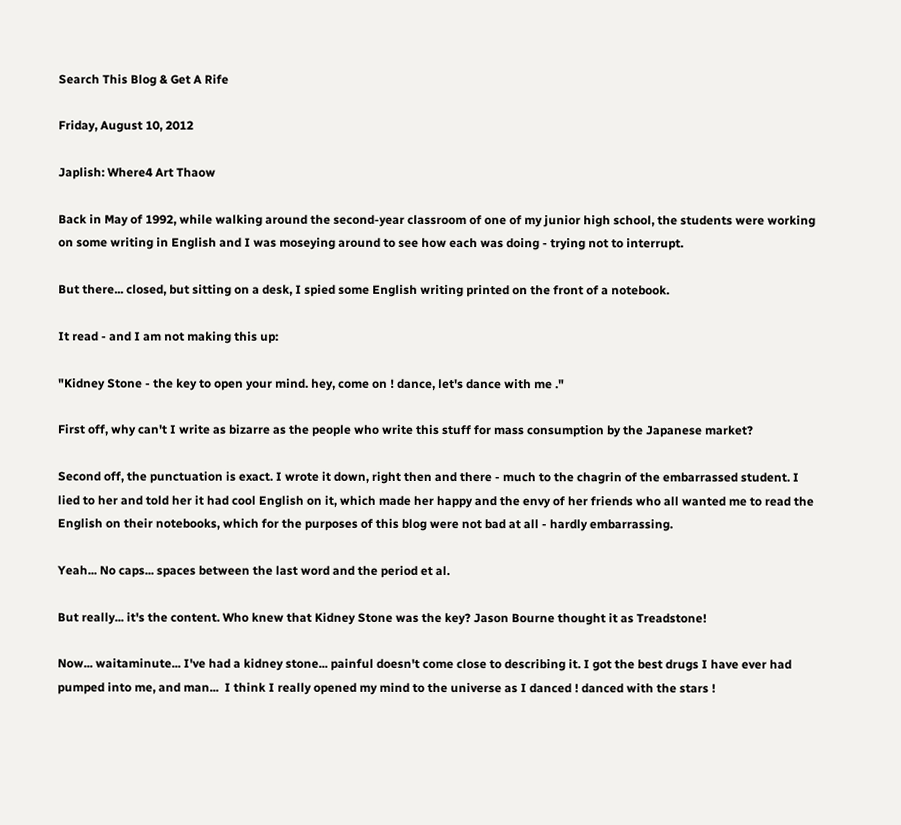Search This Blog & Get A Rife

Friday, August 10, 2012

Japlish: Where4 Art Thaow

Back in May of 1992, while walking around the second-year classroom of one of my junior high school, the students were working on some writing in English and I was moseying around to see how each was doing - trying not to interrupt.

But there... closed, but sitting on a desk, I spied some English writing printed on the front of a notebook.

It read - and I am not making this up:

"Kidney Stone - the key to open your mind. hey, come on ! dance, let's dance with me ."

First off, why can't I write as bizarre as the people who write this stuff for mass consumption by the Japanese market?

Second off, the punctuation is exact. I wrote it down, right then and there - much to the chagrin of the embarrassed student. I lied to her and told her it had cool English on it, which made her happy and the envy of her friends who all wanted me to read the English on their notebooks, which for the purposes of this blog were not bad at all - hardly embarrassing.

Yeah... No caps... spaces between the last word and the period et al.

But really... it's the content. Who knew that Kidney Stone was the key? Jason Bourne thought it as Treadstone!

Now... waitaminute... I've had a kidney stone... painful doesn't come close to describing it. I got the best drugs I have ever had pumped into me, and man...  I think I really opened my mind to the universe as I danced ! danced with the stars !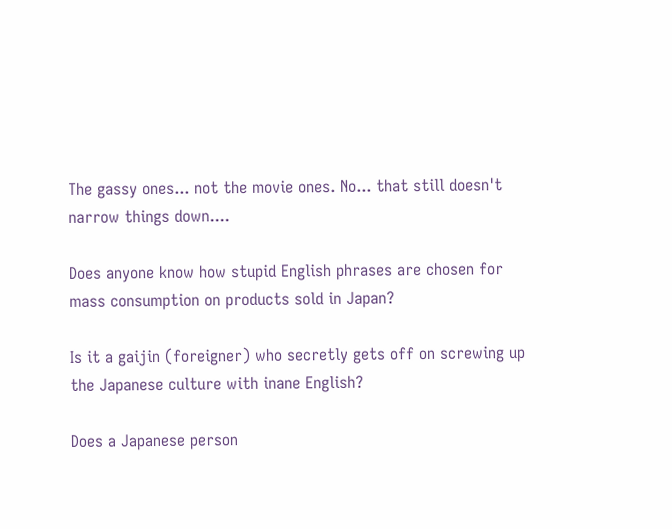The gassy ones... not the movie ones. No... that still doesn't narrow things down....

Does anyone know how stupid English phrases are chosen for mass consumption on products sold in Japan?

Is it a gaijin (foreigner) who secretly gets off on screwing up the Japanese culture with inane English?

Does a Japanese person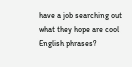have a job searching out what they hope are cool English phrases?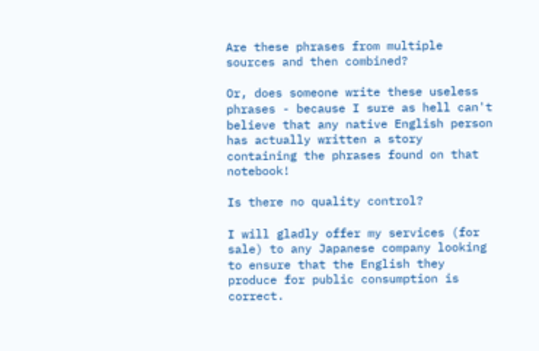Are these phrases from multiple sources and then combined?

Or, does someone write these useless phrases - because I sure as hell can't believe that any native English person has actually written a story containing the phrases found on that notebook!

Is there no quality control?

I will gladly offer my services (for sale) to any Japanese company looking to ensure that the English they produce for public consumption is correct.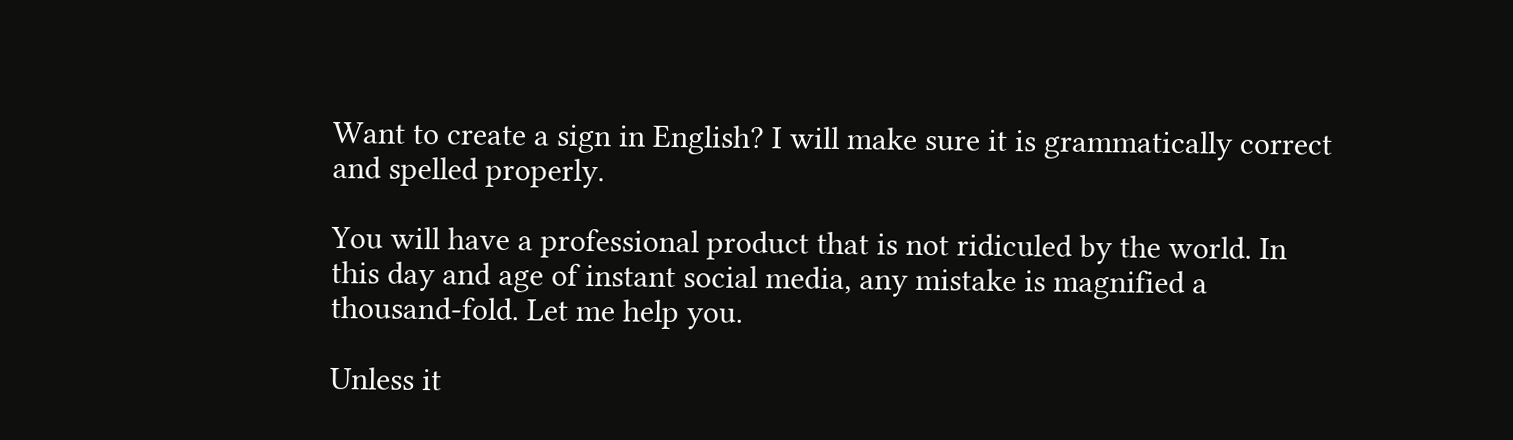Want to create a sign in English? I will make sure it is grammatically correct and spelled properly.

You will have a professional product that is not ridiculed by the world. In this day and age of instant social media, any mistake is magnified a thousand-fold. Let me help you.

Unless it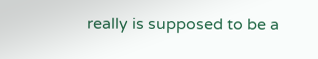really is supposed to be a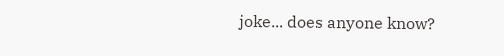joke... does anyone know?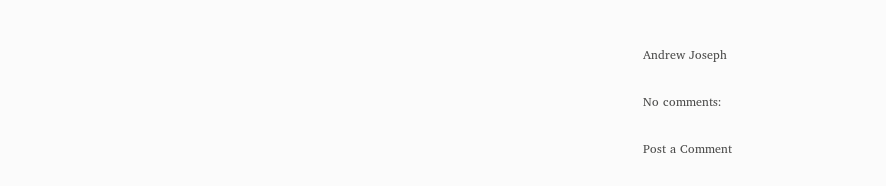Andrew Joseph

No comments:

Post a Comment